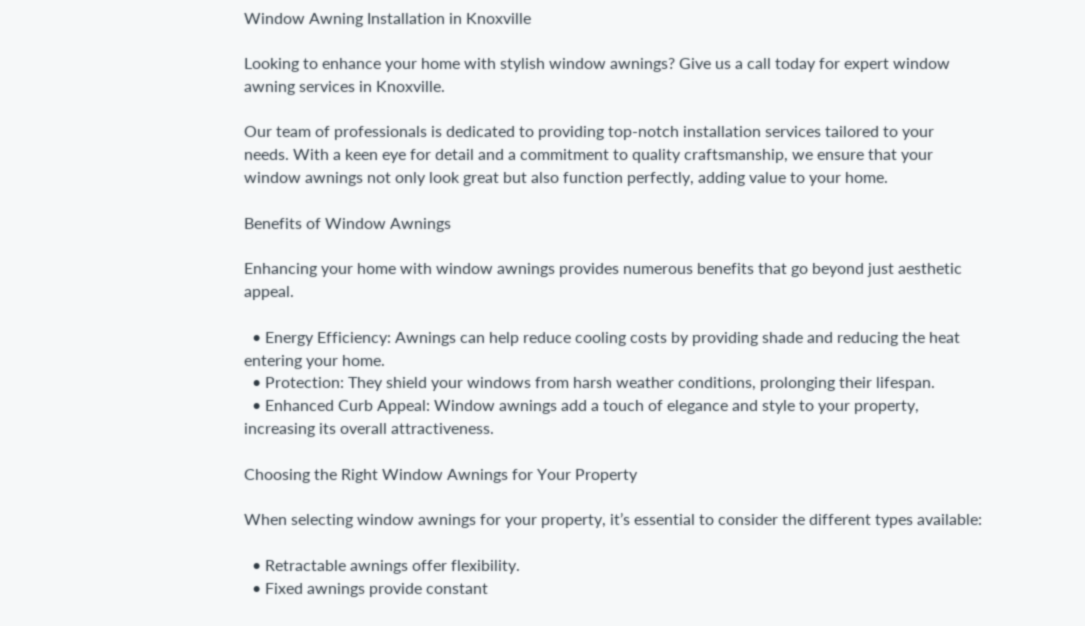Window Awning Installation in Knoxville

Looking to enhance your home with stylish window awnings? Give us a call today for expert window awning services in Knoxville.

Our team of professionals is dedicated to providing top-notch installation services tailored to your needs. With a keen eye for detail and a commitment to quality craftsmanship, we ensure that your window awnings not only look great but also function perfectly, adding value to your home.

Benefits of Window Awnings

Enhancing your home with window awnings provides numerous benefits that go beyond just aesthetic appeal.

  • Energy Efficiency: Awnings can help reduce cooling costs by providing shade and reducing the heat entering your home.
  • Protection: They shield your windows from harsh weather conditions, prolonging their lifespan.
  • Enhanced Curb Appeal: Window awnings add a touch of elegance and style to your property, increasing its overall attractiveness.

Choosing the Right Window Awnings for Your Property

When selecting window awnings for your property, it’s essential to consider the different types available:

  • Retractable awnings offer flexibility.
  • Fixed awnings provide constant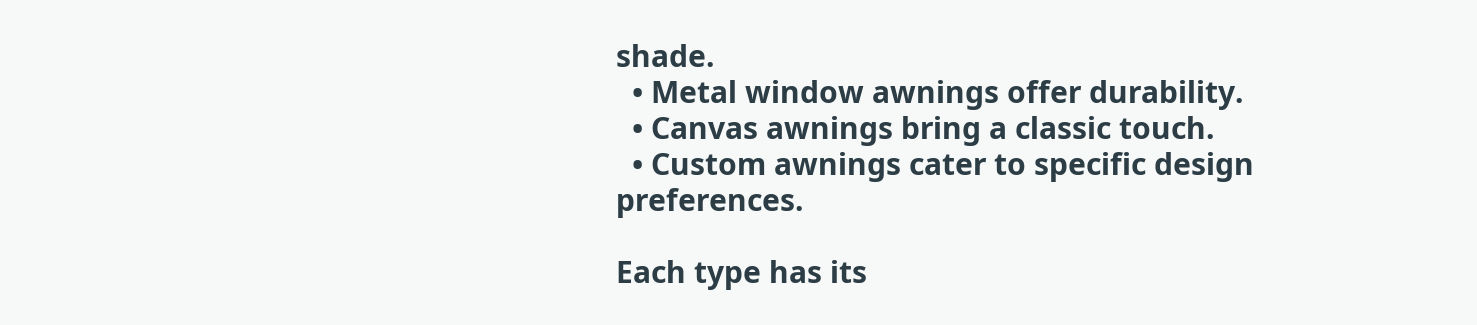shade.
  • Metal window awnings offer durability.
  • Canvas awnings bring a classic touch.
  • Custom awnings cater to specific design preferences.

Each type has its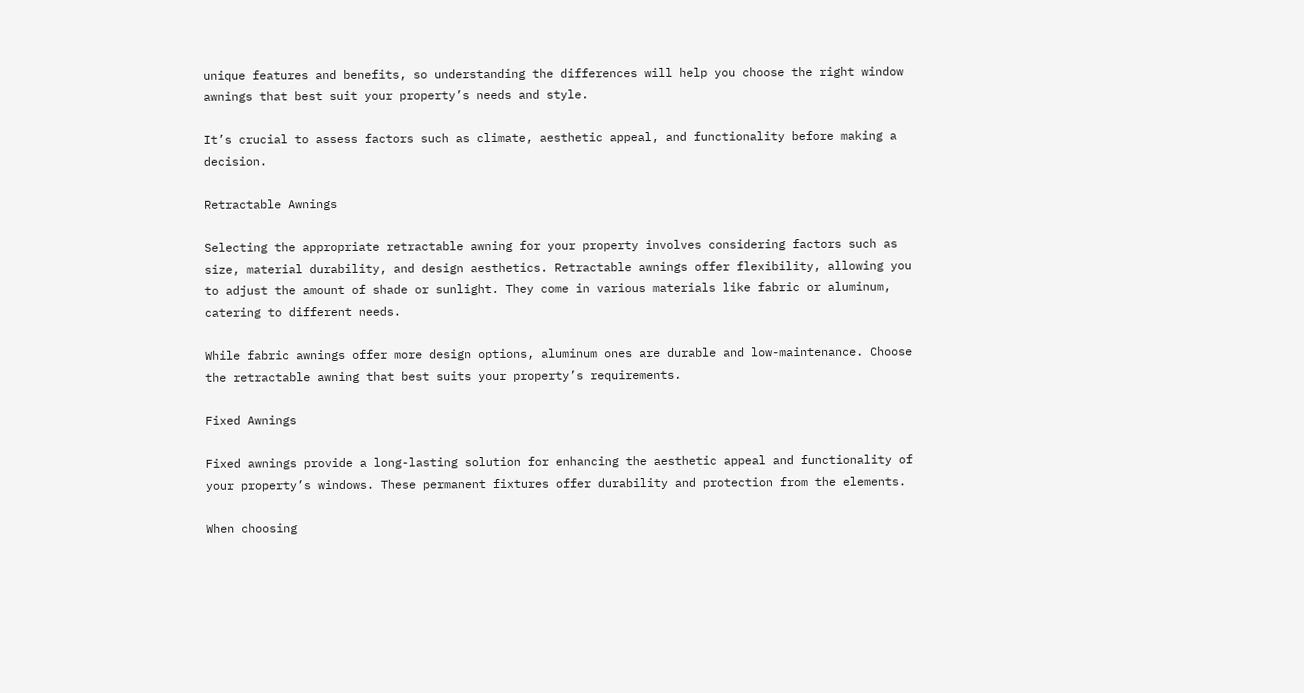unique features and benefits, so understanding the differences will help you choose the right window awnings that best suit your property’s needs and style.

It’s crucial to assess factors such as climate, aesthetic appeal, and functionality before making a decision.

Retractable Awnings

Selecting the appropriate retractable awning for your property involves considering factors such as size, material durability, and design aesthetics. Retractable awnings offer flexibility, allowing you to adjust the amount of shade or sunlight. They come in various materials like fabric or aluminum, catering to different needs.

While fabric awnings offer more design options, aluminum ones are durable and low-maintenance. Choose the retractable awning that best suits your property’s requirements.

Fixed Awnings

Fixed awnings provide a long-lasting solution for enhancing the aesthetic appeal and functionality of your property’s windows. These permanent fixtures offer durability and protection from the elements.

When choosing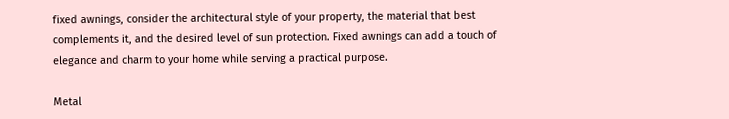fixed awnings, consider the architectural style of your property, the material that best complements it, and the desired level of sun protection. Fixed awnings can add a touch of elegance and charm to your home while serving a practical purpose.

Metal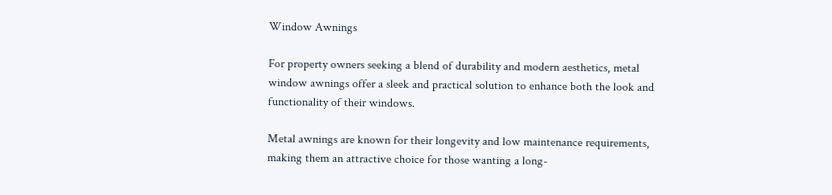Window Awnings

For property owners seeking a blend of durability and modern aesthetics, metal window awnings offer a sleek and practical solution to enhance both the look and functionality of their windows.

Metal awnings are known for their longevity and low maintenance requirements, making them an attractive choice for those wanting a long-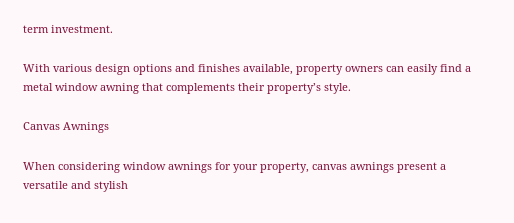term investment.

With various design options and finishes available, property owners can easily find a metal window awning that complements their property’s style.

Canvas Awnings

When considering window awnings for your property, canvas awnings present a versatile and stylish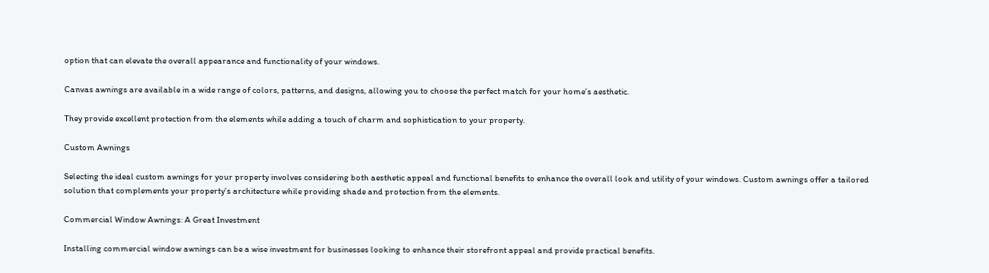option that can elevate the overall appearance and functionality of your windows.

Canvas awnings are available in a wide range of colors, patterns, and designs, allowing you to choose the perfect match for your home’s aesthetic.

They provide excellent protection from the elements while adding a touch of charm and sophistication to your property.

Custom Awnings

Selecting the ideal custom awnings for your property involves considering both aesthetic appeal and functional benefits to enhance the overall look and utility of your windows. Custom awnings offer a tailored solution that complements your property’s architecture while providing shade and protection from the elements.

Commercial Window Awnings: A Great Investment

Installing commercial window awnings can be a wise investment for businesses looking to enhance their storefront appeal and provide practical benefits.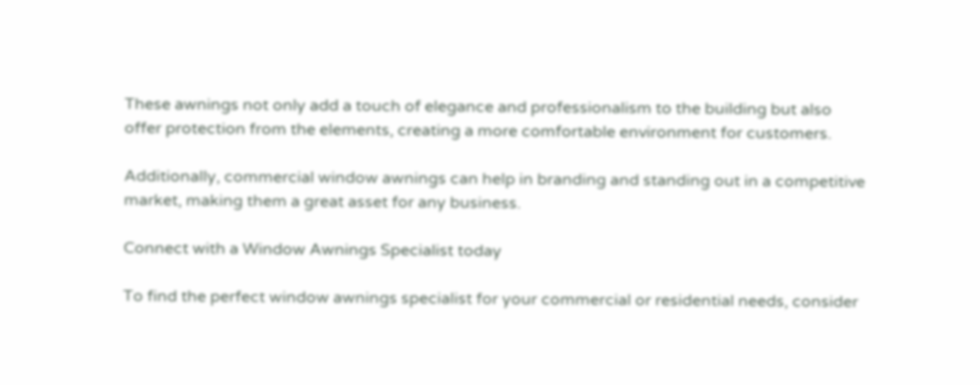These awnings not only add a touch of elegance and professionalism to the building but also offer protection from the elements, creating a more comfortable environment for customers.

Additionally, commercial window awnings can help in branding and standing out in a competitive market, making them a great asset for any business.

Connect with a Window Awnings Specialist today

To find the perfect window awnings specialist for your commercial or residential needs, consider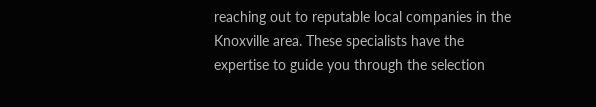reaching out to reputable local companies in the Knoxville area. These specialists have the expertise to guide you through the selection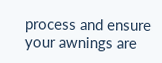process and ensure your awnings are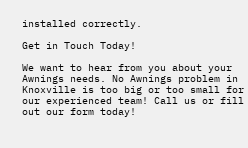installed correctly.

Get in Touch Today!

We want to hear from you about your Awnings needs. No Awnings problem in Knoxville is too big or too small for our experienced team! Call us or fill out our form today!